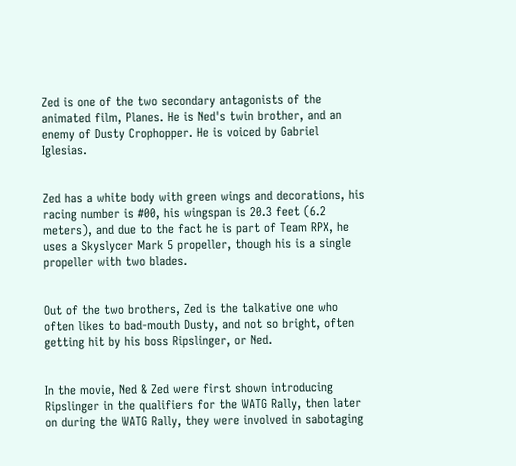Zed is one of the two secondary antagonists of the animated film, Planes. He is Ned's twin brother, and an enemy of Dusty Crophopper. He is voiced by Gabriel Iglesias.


Zed has a white body with green wings and decorations, his racing number is #00, his wingspan is 20.3 feet (6.2 meters), and due to the fact he is part of Team RPX, he uses a Skyslycer Mark 5 propeller, though his is a single propeller with two blades.


Out of the two brothers, Zed is the talkative one who often likes to bad-mouth Dusty, and not so bright, often getting hit by his boss Ripslinger, or Ned.


In the movie, Ned & Zed were first shown introducing Ripslinger in the qualifiers for the WATG Rally, then later on during the WATG Rally, they were involved in sabotaging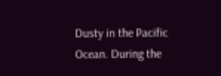Dusty in the Pacific Ocean. During the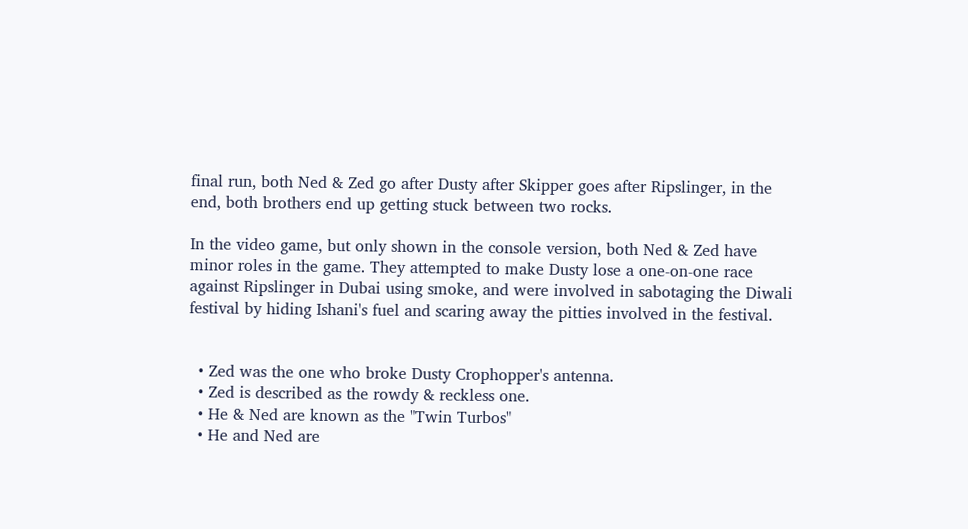final run, both Ned & Zed go after Dusty after Skipper goes after Ripslinger, in the end, both brothers end up getting stuck between two rocks.

In the video game, but only shown in the console version, both Ned & Zed have minor roles in the game. They attempted to make Dusty lose a one-on-one race against Ripslinger in Dubai using smoke, and were involved in sabotaging the Diwali festival by hiding Ishani's fuel and scaring away the pitties involved in the festival.


  • Zed was the one who broke Dusty Crophopper's antenna.
  • Zed is described as the rowdy & reckless one.
  • He & Ned are known as the "Twin Turbos"
  • He and Ned are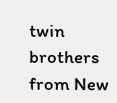twin brothers from New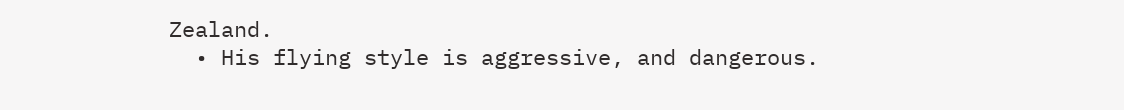Zealand.
  • His flying style is aggressive, and dangerous.